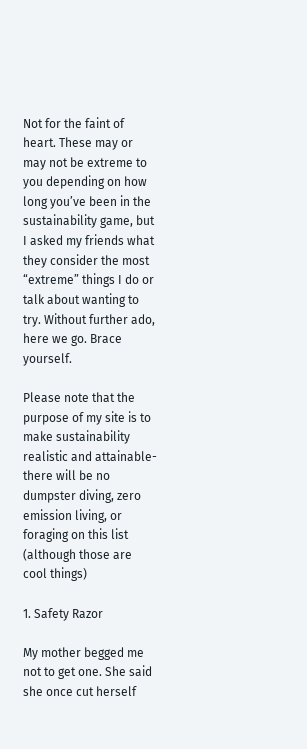Not for the faint of heart. These may or may not be extreme to you depending on how long you’ve been in the sustainability game, but I asked my friends what they consider the most “extreme” things I do or talk about wanting to try. Without further ado, here we go. Brace yourself.

Please note that the purpose of my site is to make sustainability realistic and attainable- there will be no dumpster diving, zero emission living, or foraging on this list (although those are cool things)

1. Safety Razor

My mother begged me not to get one. She said she once cut herself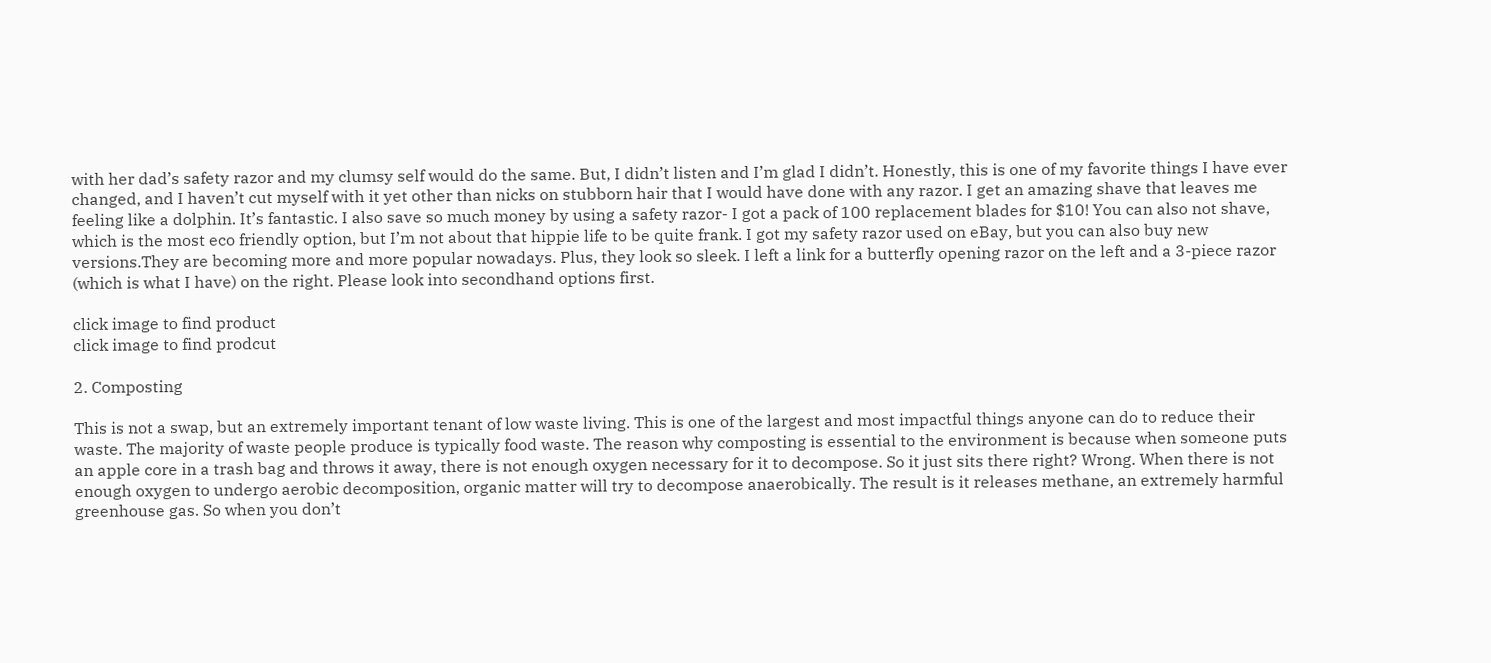with her dad’s safety razor and my clumsy self would do the same. But, I didn’t listen and I’m glad I didn’t. Honestly, this is one of my favorite things I have ever changed, and I haven’t cut myself with it yet other than nicks on stubborn hair that I would have done with any razor. I get an amazing shave that leaves me feeling like a dolphin. It’s fantastic. I also save so much money by using a safety razor- I got a pack of 100 replacement blades for $10! You can also not shave, which is the most eco friendly option, but I’m not about that hippie life to be quite frank. I got my safety razor used on eBay, but you can also buy new versions.They are becoming more and more popular nowadays. Plus, they look so sleek. I left a link for a butterfly opening razor on the left and a 3-piece razor (which is what I have) on the right. Please look into secondhand options first.

click image to find product
click image to find prodcut

2. Composting

This is not a swap, but an extremely important tenant of low waste living. This is one of the largest and most impactful things anyone can do to reduce their waste. The majority of waste people produce is typically food waste. The reason why composting is essential to the environment is because when someone puts an apple core in a trash bag and throws it away, there is not enough oxygen necessary for it to decompose. So it just sits there right? Wrong. When there is not enough oxygen to undergo aerobic decomposition, organic matter will try to decompose anaerobically. The result is it releases methane, an extremely harmful greenhouse gas. So when you don’t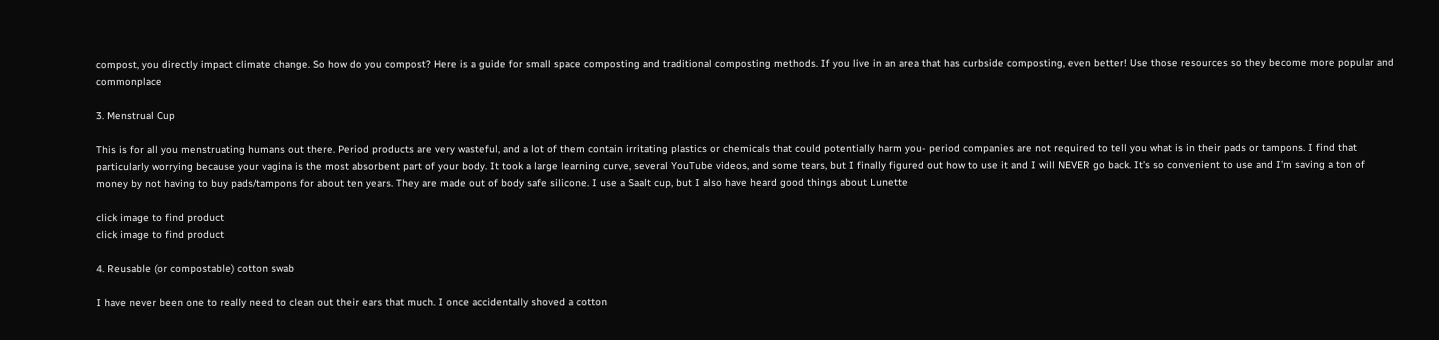compost, you directly impact climate change. So how do you compost? Here is a guide for small space composting and traditional composting methods. If you live in an area that has curbside composting, even better! Use those resources so they become more popular and commonplace

3. Menstrual Cup

This is for all you menstruating humans out there. Period products are very wasteful, and a lot of them contain irritating plastics or chemicals that could potentially harm you- period companies are not required to tell you what is in their pads or tampons. I find that particularly worrying because your vagina is the most absorbent part of your body. It took a large learning curve, several YouTube videos, and some tears, but I finally figured out how to use it and I will NEVER go back. It’s so convenient to use and I’m saving a ton of money by not having to buy pads/tampons for about ten years. They are made out of body safe silicone. I use a Saalt cup, but I also have heard good things about Lunette

click image to find product
click image to find product

4. Reusable (or compostable) cotton swab

I have never been one to really need to clean out their ears that much. I once accidentally shoved a cotton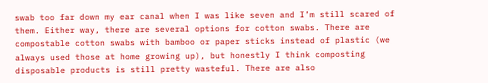swab too far down my ear canal when I was like seven and I’m still scared of them. Either way, there are several options for cotton swabs. There are compostable cotton swabs with bamboo or paper sticks instead of plastic (we always used those at home growing up), but honestly I think composting disposable products is still pretty wasteful. There are also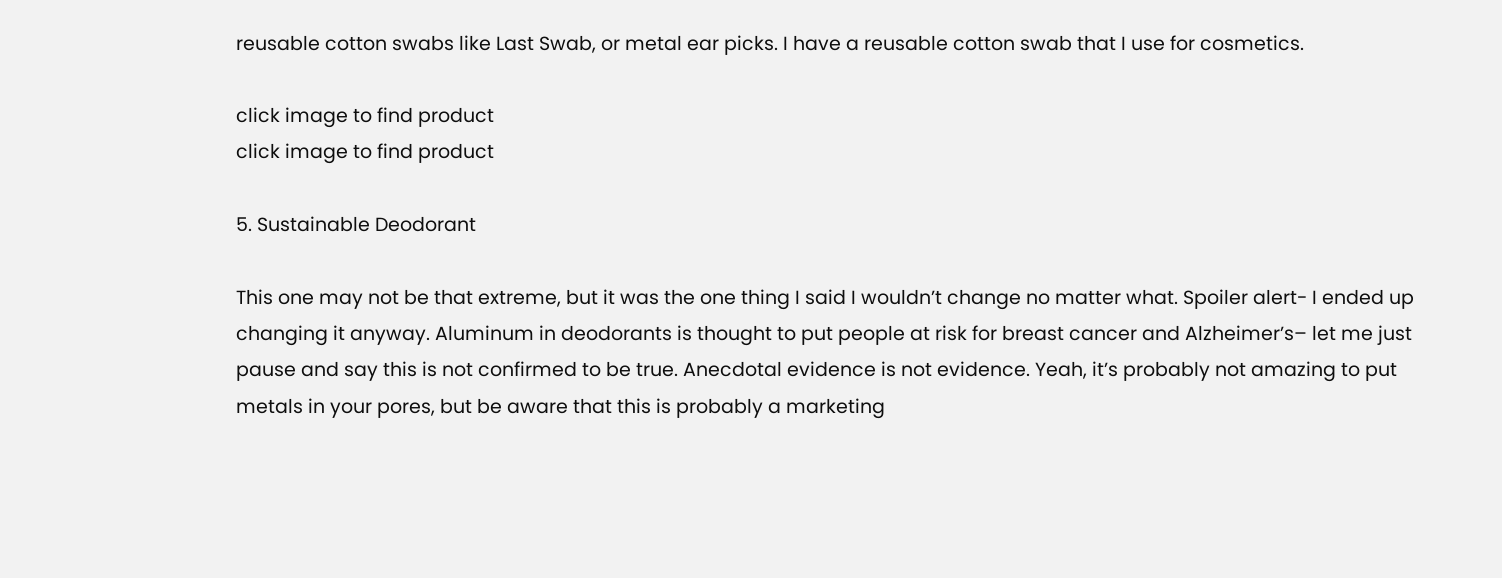reusable cotton swabs like Last Swab, or metal ear picks. I have a reusable cotton swab that I use for cosmetics.

click image to find product
click image to find product

5. Sustainable Deodorant

This one may not be that extreme, but it was the one thing I said I wouldn’t change no matter what. Spoiler alert- I ended up changing it anyway. Aluminum in deodorants is thought to put people at risk for breast cancer and Alzheimer’s– let me just pause and say this is not confirmed to be true. Anecdotal evidence is not evidence. Yeah, it’s probably not amazing to put metals in your pores, but be aware that this is probably a marketing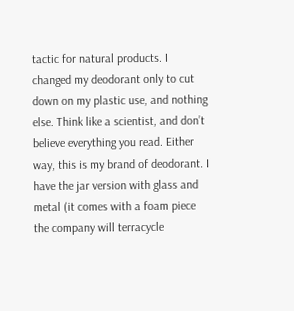tactic for natural products. I changed my deodorant only to cut down on my plastic use, and nothing else. Think like a scientist, and don’t believe everything you read. Either way, this is my brand of deodorant. I have the jar version with glass and metal (it comes with a foam piece the company will terracycle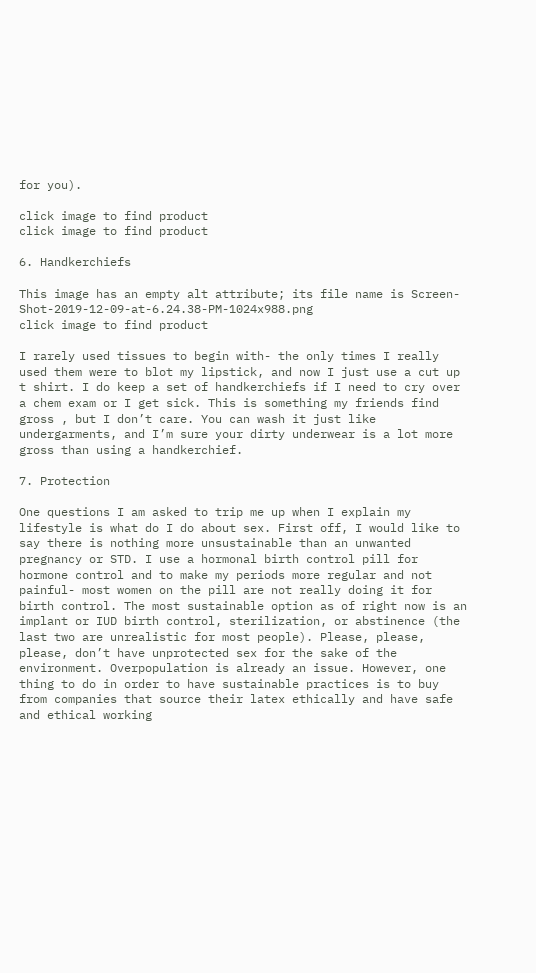for you).

click image to find product
click image to find product

6. Handkerchiefs

This image has an empty alt attribute; its file name is Screen-Shot-2019-12-09-at-6.24.38-PM-1024x988.png
click image to find product

I rarely used tissues to begin with- the only times I really used them were to blot my lipstick, and now I just use a cut up t shirt. I do keep a set of handkerchiefs if I need to cry over a chem exam or I get sick. This is something my friends find gross , but I don’t care. You can wash it just like undergarments, and I’m sure your dirty underwear is a lot more gross than using a handkerchief.

7. Protection

One questions I am asked to trip me up when I explain my lifestyle is what do I do about sex. First off, I would like to say there is nothing more unsustainable than an unwanted pregnancy or STD. I use a hormonal birth control pill for hormone control and to make my periods more regular and not painful- most women on the pill are not really doing it for birth control. The most sustainable option as of right now is an implant or IUD birth control, sterilization, or abstinence (the last two are unrealistic for most people). Please, please, please, don’t have unprotected sex for the sake of the environment. Overpopulation is already an issue. However, one thing to do in order to have sustainable practices is to buy from companies that source their latex ethically and have safe and ethical working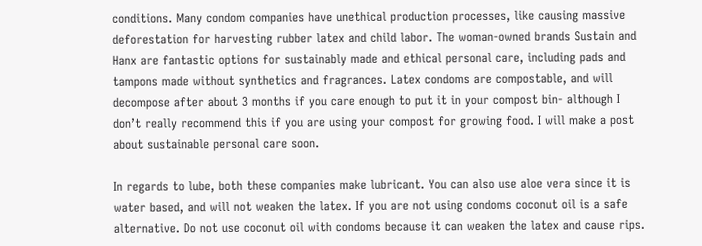conditions. Many condom companies have unethical production processes, like causing massive deforestation for harvesting rubber latex and child labor. The woman-owned brands Sustain and Hanx are fantastic options for sustainably made and ethical personal care, including pads and tampons made without synthetics and fragrances. Latex condoms are compostable, and will decompose after about 3 months if you care enough to put it in your compost bin- although I don’t really recommend this if you are using your compost for growing food. I will make a post about sustainable personal care soon.

In regards to lube, both these companies make lubricant. You can also use aloe vera since it is water based, and will not weaken the latex. If you are not using condoms coconut oil is a safe alternative. Do not use coconut oil with condoms because it can weaken the latex and cause rips.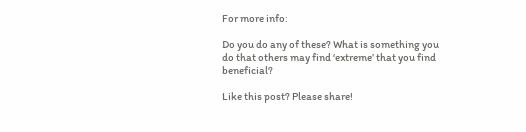For more info:

Do you do any of these? What is something you do that others may find ‘extreme’ that you find beneficial?

Like this post? Please share!